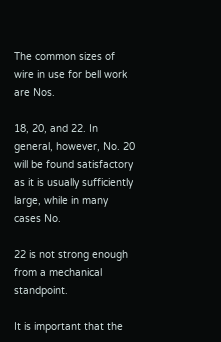The common sizes of wire in use for bell work are Nos.

18, 20, and 22. In general, however, No. 20 will be found satisfactory as it is usually sufficiently large, while in many cases No.

22 is not strong enough from a mechanical standpoint.

It is important that the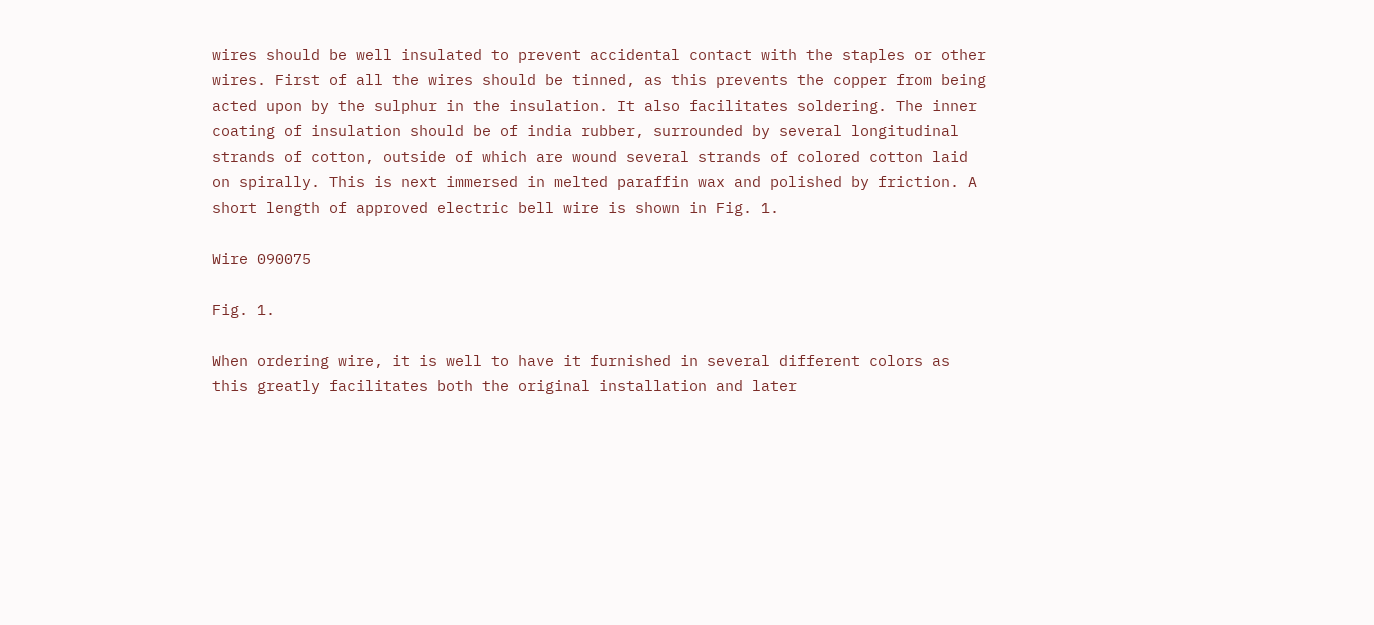wires should be well insulated to prevent accidental contact with the staples or other wires. First of all the wires should be tinned, as this prevents the copper from being acted upon by the sulphur in the insulation. It also facilitates soldering. The inner coating of insulation should be of india rubber, surrounded by several longitudinal strands of cotton, outside of which are wound several strands of colored cotton laid on spirally. This is next immersed in melted paraffin wax and polished by friction. A short length of approved electric bell wire is shown in Fig. 1.

Wire 090075

Fig. 1.

When ordering wire, it is well to have it furnished in several different colors as this greatly facilitates both the original installation and later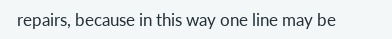repairs, because in this way one line may be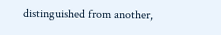distinguished from another,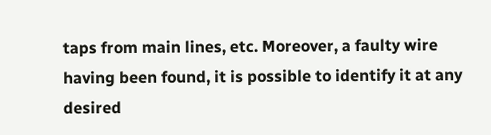taps from main lines, etc. Moreover, a faulty wire having been found, it is possible to identify it at any desired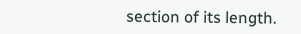section of its length.